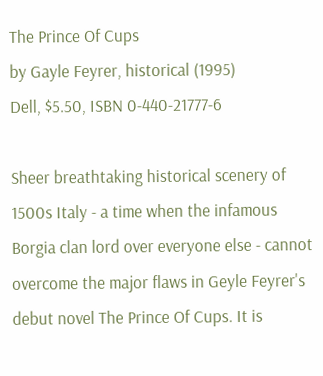The Prince Of Cups
by Gayle Feyrer, historical (1995)
Dell, $5.50, ISBN 0-440-21777-6

Sheer breathtaking historical scenery of 1500s Italy - a time when the infamous Borgia clan lord over everyone else - cannot overcome the major flaws in Geyle Feyrer's debut novel The Prince Of Cups. It is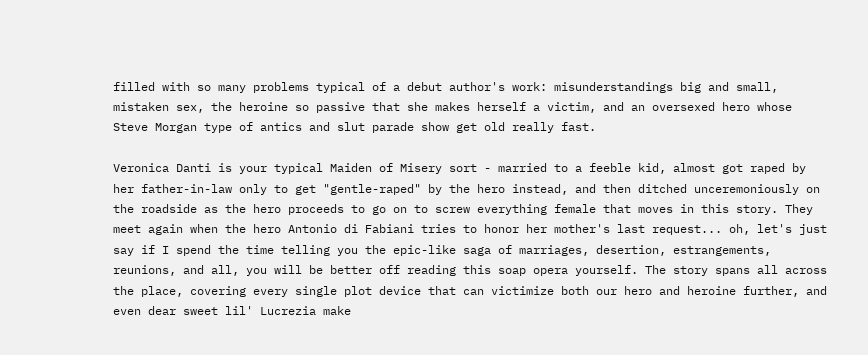filled with so many problems typical of a debut author's work: misunderstandings big and small, mistaken sex, the heroine so passive that she makes herself a victim, and an oversexed hero whose Steve Morgan type of antics and slut parade show get old really fast.

Veronica Danti is your typical Maiden of Misery sort - married to a feeble kid, almost got raped by her father-in-law only to get "gentle-raped" by the hero instead, and then ditched unceremoniously on the roadside as the hero proceeds to go on to screw everything female that moves in this story. They meet again when the hero Antonio di Fabiani tries to honor her mother's last request... oh, let's just say if I spend the time telling you the epic-like saga of marriages, desertion, estrangements, reunions, and all, you will be better off reading this soap opera yourself. The story spans all across the place, covering every single plot device that can victimize both our hero and heroine further, and even dear sweet lil' Lucrezia make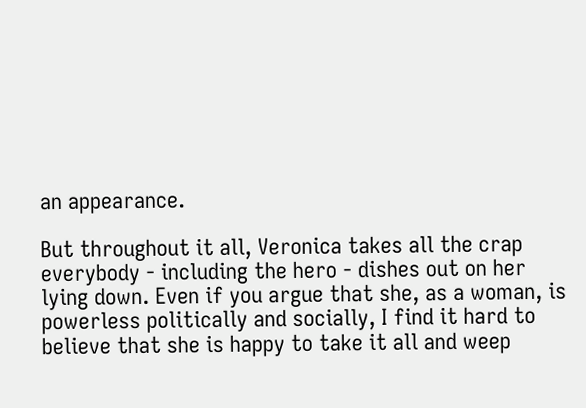an appearance.

But throughout it all, Veronica takes all the crap everybody - including the hero - dishes out on her lying down. Even if you argue that she, as a woman, is powerless politically and socially, I find it hard to believe that she is happy to take it all and weep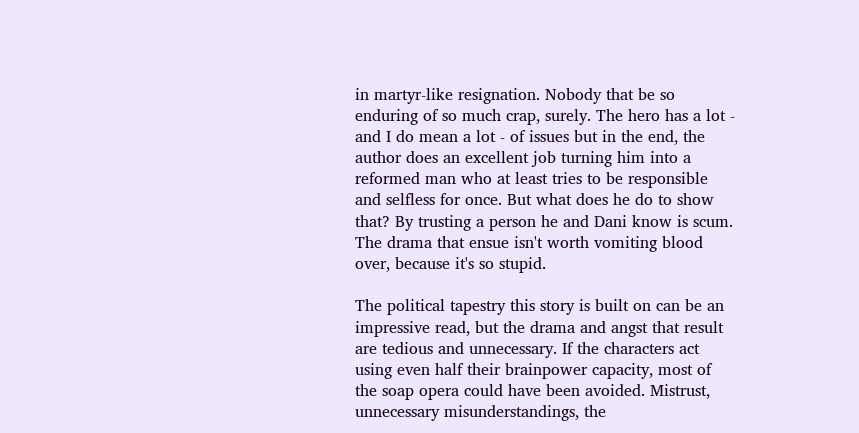in martyr-like resignation. Nobody that be so enduring of so much crap, surely. The hero has a lot - and I do mean a lot - of issues but in the end, the author does an excellent job turning him into a reformed man who at least tries to be responsible and selfless for once. But what does he do to show that? By trusting a person he and Dani know is scum. The drama that ensue isn't worth vomiting blood over, because it's so stupid.

The political tapestry this story is built on can be an impressive read, but the drama and angst that result are tedious and unnecessary. If the characters act using even half their brainpower capacity, most of the soap opera could have been avoided. Mistrust, unnecessary misunderstandings, the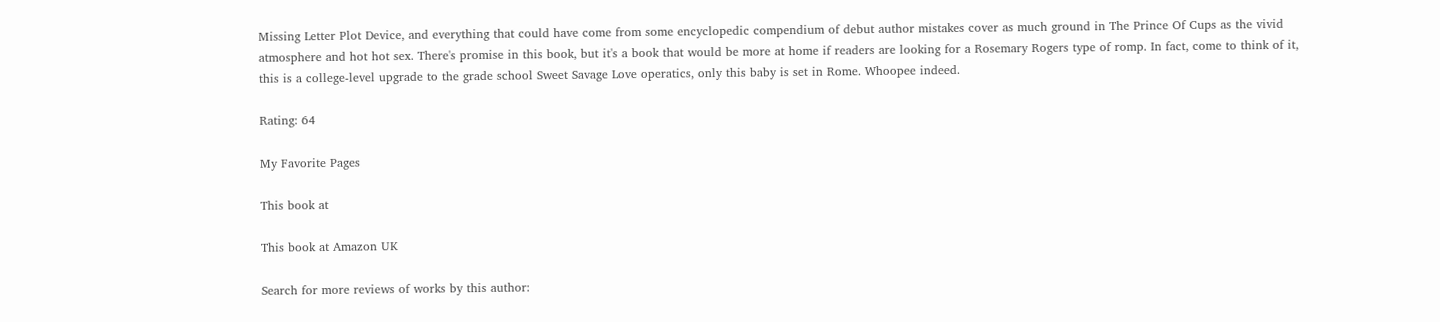Missing Letter Plot Device, and everything that could have come from some encyclopedic compendium of debut author mistakes cover as much ground in The Prince Of Cups as the vivid atmosphere and hot hot sex. There's promise in this book, but it's a book that would be more at home if readers are looking for a Rosemary Rogers type of romp. In fact, come to think of it, this is a college-level upgrade to the grade school Sweet Savage Love operatics, only this baby is set in Rome. Whoopee indeed.

Rating: 64

My Favorite Pages

This book at

This book at Amazon UK

Search for more reviews of works by this author: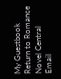My Guestbook Return to Romance Novel Central Email